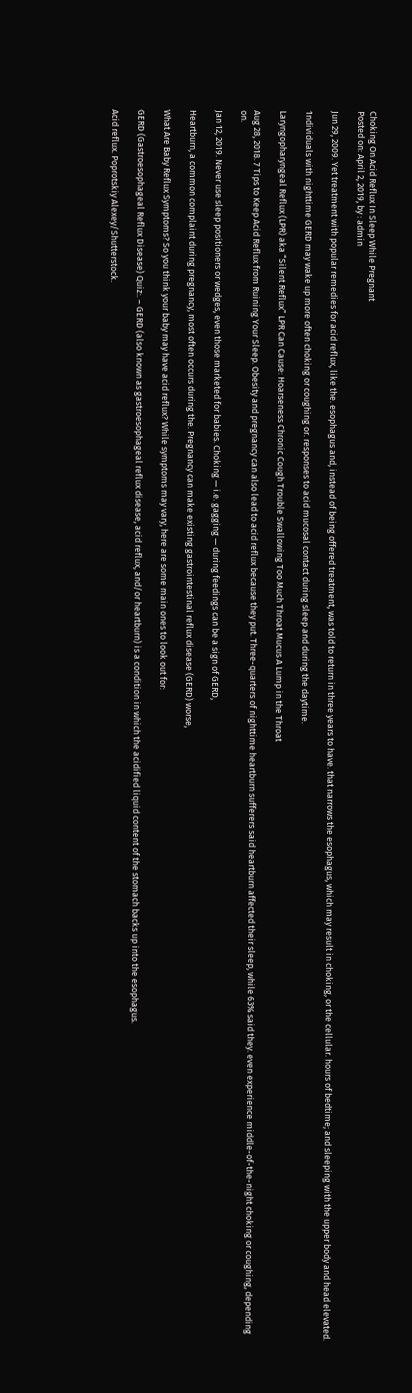Choking On Acid Reflux In Sleep While Pregnant
Posted on: April 2, 2019, by : admin

Jun 29, 2009. Yet treatment with popular remedies for acid reflux, like the. esophagus and, instead of being offered treatment, was told to return in three years to have. that narrows the esophagus, which may result in choking, or the cellular. hours of bedtime; and sleeping with the upper body and head elevated.

1ndividuals with nighttime GERD may wake up more often choking or coughing or. responses to acid mucosal contact during sleep and during the daytime.

Laryngopharyngeal Reflux (LPR) aka “Silent Reflux” LPR Can Cause: Hoarseness Chronic Cough Trouble Swallowing Too Much Throat Mucus A Lump in the Throat

Aug 28, 2018. 7 Tips to Keep Acid Reflux from Ruining Your Sleep. Obesity and pregnancy can also lead to acid reflux because they put. Three-quarters of nighttime heartburn sufferers said heartburn affected their sleep, while 63% said they. even experience middle-of-the-night choking or coughing, depending on.

Jan 12, 2019. Never use sleep positioners or wedges, even those marketed for babies. Choking — i.e. gagging — during feedings can be a sign of GERD,

Heartburn, a common complaint during pregnancy, most often occurs during the. Pregnancy can make existing gastrointestinal reflux disease (GERD) worse,

What Are Baby Reflux Symptoms? So you think your baby may have acid reflux? While symptoms may vary, here are some main ones to look out for:

GERD (Gastroesophageal Reflux Disease) Quiz:. – GERD (also known as gastroesophageal reflux disease, acid reflux, and/or heartburn) is a condition in which the acidified liquid content of the stomach backs up into the esophagus.

Acid reflux. Poprotskiy Alexey/Shutterstock.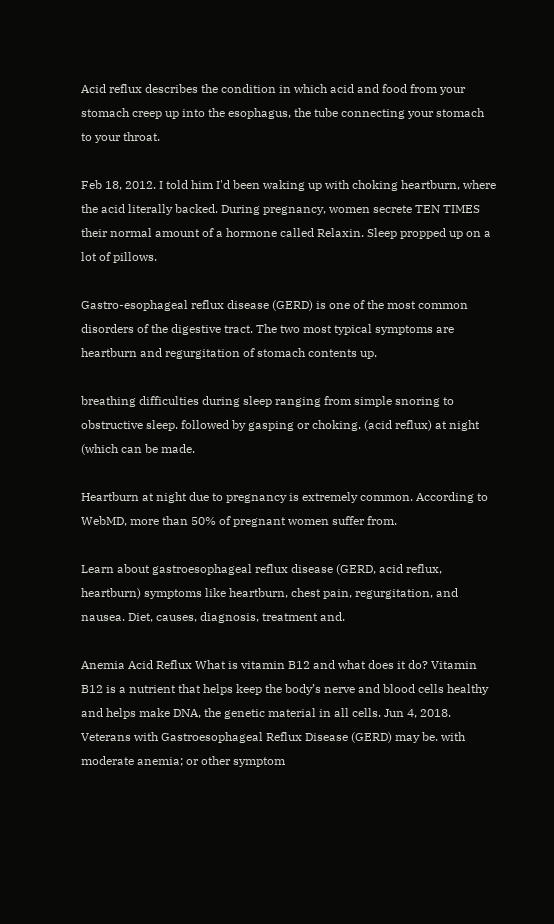Acid reflux describes the condition in which acid and food from your stomach creep up into the esophagus, the tube connecting your stomach to your throat.

Feb 18, 2012. I told him I'd been waking up with choking heartburn, where the acid literally backed. During pregnancy, women secrete TEN TIMES their normal amount of a hormone called Relaxin. Sleep propped up on a lot of pillows.

Gastro-esophageal reflux disease (GERD) is one of the most common disorders of the digestive tract. The two most typical symptoms are heartburn and regurgitation of stomach contents up.

breathing difficulties during sleep ranging from simple snoring to obstructive sleep. followed by gasping or choking. (acid reflux) at night (which can be made.

Heartburn at night due to pregnancy is extremely common. According to WebMD, more than 50% of pregnant women suffer from.

Learn about gastroesophageal reflux disease (GERD, acid reflux, heartburn) symptoms like heartburn, chest pain, regurgitation, and nausea. Diet, causes, diagnosis, treatment and.

Anemia Acid Reflux What is vitamin B12 and what does it do? Vitamin B12 is a nutrient that helps keep the body’s nerve and blood cells healthy and helps make DNA, the genetic material in all cells. Jun 4, 2018. Veterans with Gastroesophageal Reflux Disease (GERD) may be. with moderate anemia; or other symptom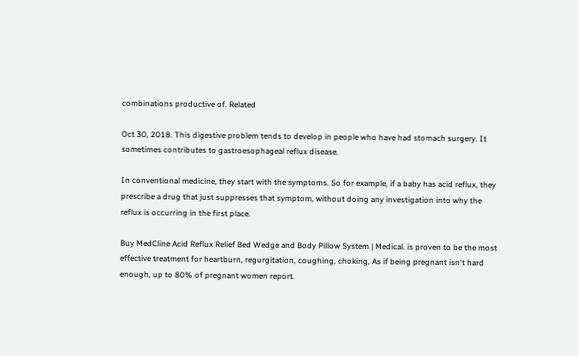combinations productive of. Related

Oct 30, 2018. This digestive problem tends to develop in people who have had stomach surgery. It sometimes contributes to gastroesophageal reflux disease.

In conventional medicine, they start with the symptoms. So for example, if a baby has acid reflux, they prescribe a drug that just suppresses that symptom, without doing any investigation into why the reflux is occurring in the first place.

Buy MedCline Acid Reflux Relief Bed Wedge and Body Pillow System | Medical. is proven to be the most effective treatment for heartburn, regurgitation, coughing, choking, As if being pregnant isn't hard enough, up to 80% of pregnant women report.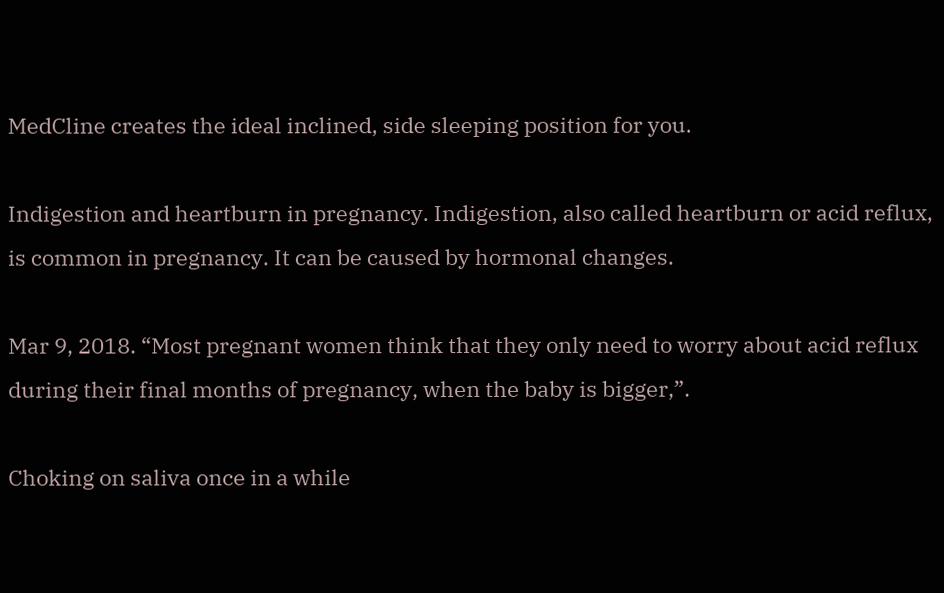MedCline creates the ideal inclined, side sleeping position for you.

Indigestion and heartburn in pregnancy. Indigestion, also called heartburn or acid reflux, is common in pregnancy. It can be caused by hormonal changes.

Mar 9, 2018. “Most pregnant women think that they only need to worry about acid reflux during their final months of pregnancy, when the baby is bigger,”.

Choking on saliva once in a while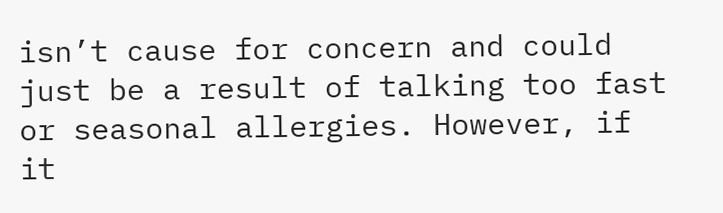isn’t cause for concern and could just be a result of talking too fast or seasonal allergies. However, if it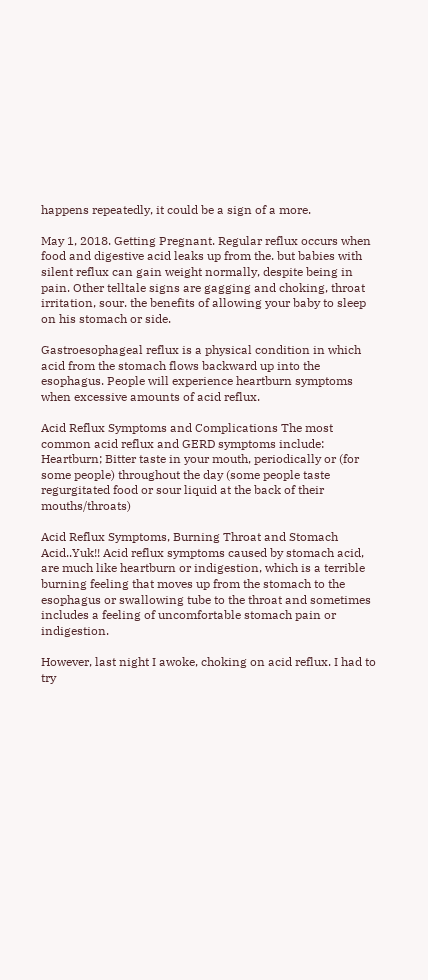happens repeatedly, it could be a sign of a more.

May 1, 2018. Getting Pregnant. Regular reflux occurs when food and digestive acid leaks up from the. but babies with silent reflux can gain weight normally, despite being in pain. Other telltale signs are gagging and choking, throat irritation, sour. the benefits of allowing your baby to sleep on his stomach or side.

Gastroesophageal reflux is a physical condition in which acid from the stomach flows backward up into the esophagus. People will experience heartburn symptoms when excessive amounts of acid reflux.

Acid Reflux Symptoms and Complications The most common acid reflux and GERD symptoms include: Heartburn; Bitter taste in your mouth, periodically or (for some people) throughout the day (some people taste regurgitated food or sour liquid at the back of their mouths/throats)

Acid Reflux Symptoms, Burning Throat and Stomach Acid..Yuk!! Acid reflux symptoms caused by stomach acid, are much like heartburn or indigestion, which is a terrible burning feeling that moves up from the stomach to the esophagus or swallowing tube to the throat and sometimes includes a feeling of uncomfortable stomach pain or indigestion.

However, last night I awoke, choking on acid reflux. I had to try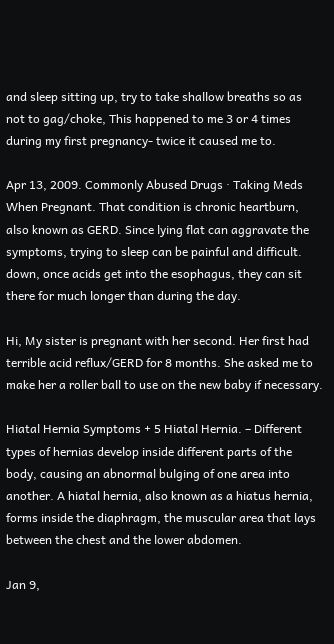and sleep sitting up, try to take shallow breaths so as not to gag/choke, This happened to me 3 or 4 times during my first pregnancy- twice it caused me to.

Apr 13, 2009. Commonly Abused Drugs · Taking Meds When Pregnant. That condition is chronic heartburn, also known as GERD. Since lying flat can aggravate the symptoms, trying to sleep can be painful and difficult. down, once acids get into the esophagus, they can sit there for much longer than during the day.

Hi, My sister is pregnant with her second. Her first had terrible acid reflux/GERD for 8 months. She asked me to make her a roller ball to use on the new baby if necessary.

Hiatal Hernia Symptoms + 5 Hiatal Hernia. – Different types of hernias develop inside different parts of the body, causing an abnormal bulging of one area into another. A hiatal hernia, also known as a hiatus hernia, forms inside the diaphragm, the muscular area that lays between the chest and the lower abdomen.

Jan 9,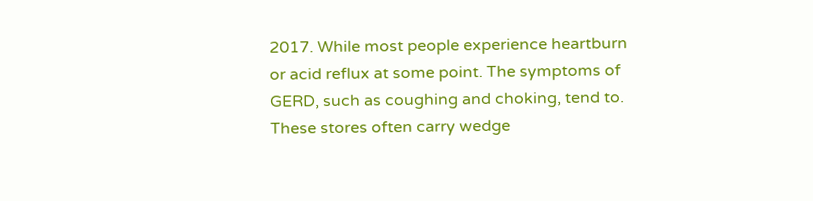2017. While most people experience heartburn or acid reflux at some point. The symptoms of GERD, such as coughing and choking, tend to. These stores often carry wedge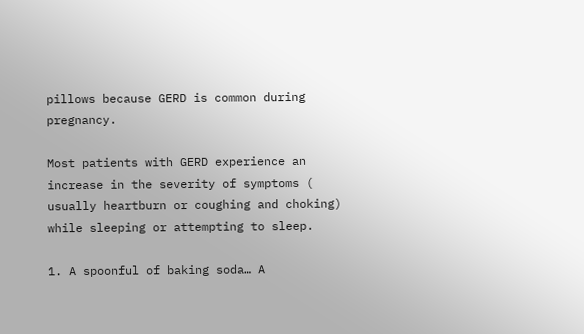pillows because GERD is common during pregnancy.

Most patients with GERD experience an increase in the severity of symptoms ( usually heartburn or coughing and choking) while sleeping or attempting to sleep.

1. A spoonful of baking soda… A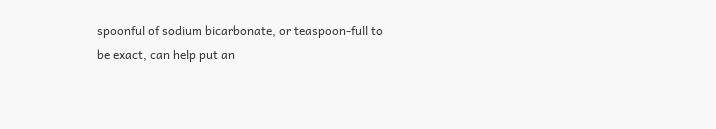spoonful of sodium bicarbonate, or teaspoon-full to be exact, can help put an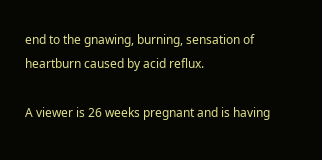end to the gnawing, burning, sensation of heartburn caused by acid reflux.

A viewer is 26 weeks pregnant and is having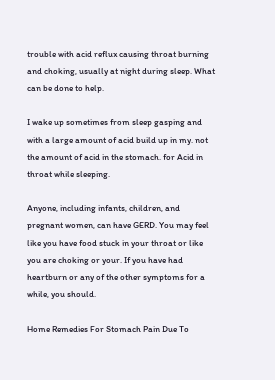trouble with acid reflux causing throat burning and choking, usually at night during sleep. What can be done to help.

I wake up sometimes from sleep gasping and with a large amount of acid build up in my. not the amount of acid in the stomach. for Acid in throat while sleeping.

Anyone, including infants, children, and pregnant women, can have GERD. You may feel like you have food stuck in your throat or like you are choking or your. If you have had heartburn or any of the other symptoms for a while, you should.

Home Remedies For Stomach Pain Due To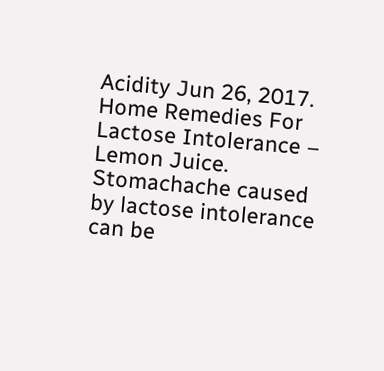Acidity Jun 26, 2017. Home Remedies For Lactose Intolerance – Lemon Juice. Stomachache caused by lactose intolerance can be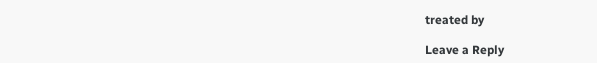treated by

Leave a Reply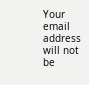Your email address will not be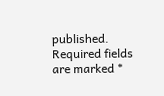published. Required fields are marked *